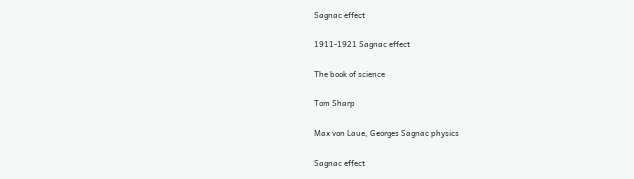Sagnac effect

1911-1921 Sagnac effect

The book of science

Tom Sharp

Max von Laue, Georges Sagnac physics

Sagnac effect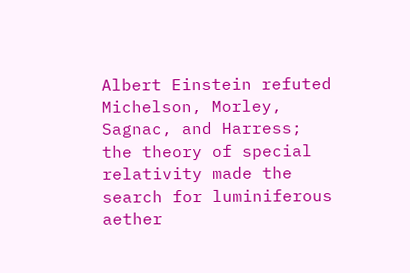Albert Einstein refuted Michelson, Morley, Sagnac, and Harress; the theory of special relativity made the search for luminiferous aether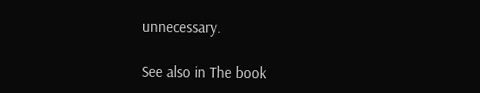unnecessary.

See also in The book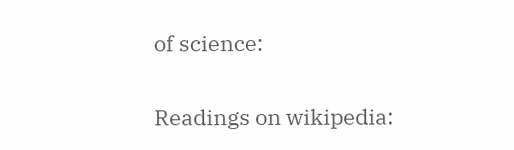of science:

Readings on wikipedia: